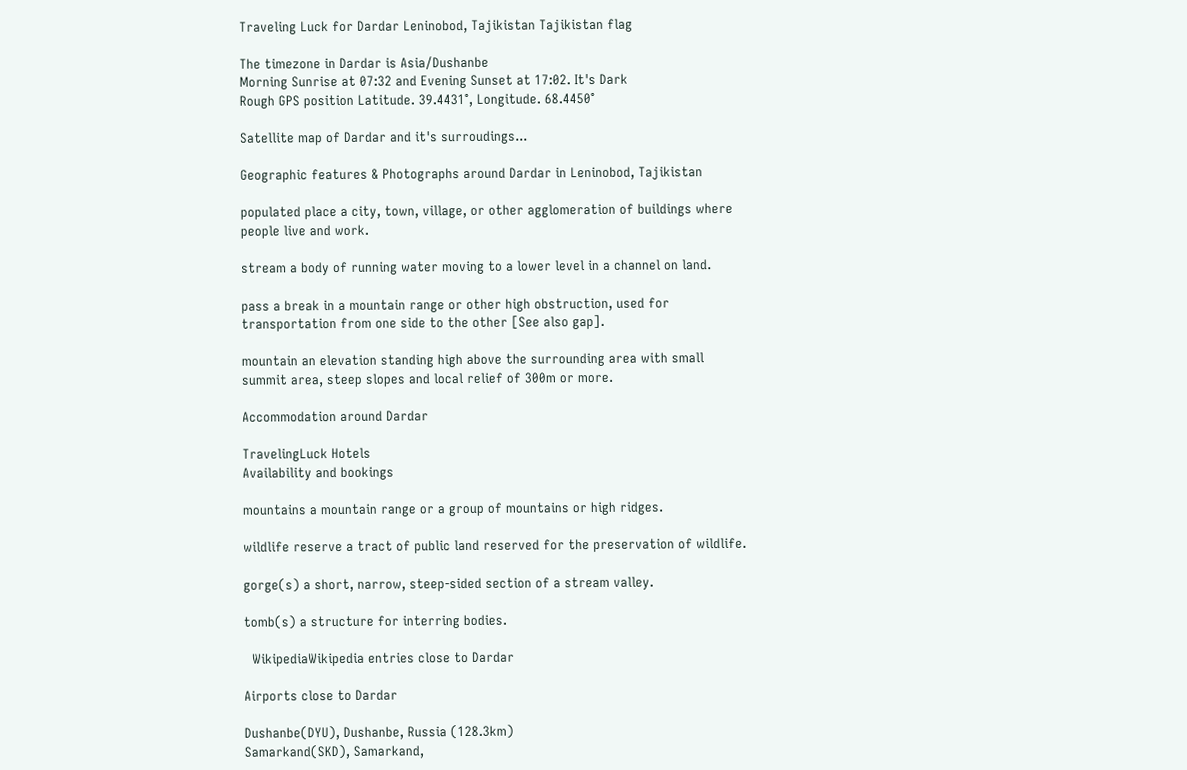Traveling Luck for Dardar Leninobod, Tajikistan Tajikistan flag

The timezone in Dardar is Asia/Dushanbe
Morning Sunrise at 07:32 and Evening Sunset at 17:02. It's Dark
Rough GPS position Latitude. 39.4431°, Longitude. 68.4450°

Satellite map of Dardar and it's surroudings...

Geographic features & Photographs around Dardar in Leninobod, Tajikistan

populated place a city, town, village, or other agglomeration of buildings where people live and work.

stream a body of running water moving to a lower level in a channel on land.

pass a break in a mountain range or other high obstruction, used for transportation from one side to the other [See also gap].

mountain an elevation standing high above the surrounding area with small summit area, steep slopes and local relief of 300m or more.

Accommodation around Dardar

TravelingLuck Hotels
Availability and bookings

mountains a mountain range or a group of mountains or high ridges.

wildlife reserve a tract of public land reserved for the preservation of wildlife.

gorge(s) a short, narrow, steep-sided section of a stream valley.

tomb(s) a structure for interring bodies.

  WikipediaWikipedia entries close to Dardar

Airports close to Dardar

Dushanbe(DYU), Dushanbe, Russia (128.3km)
Samarkand(SKD), Samarkand,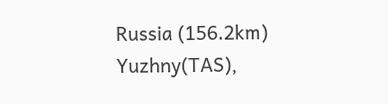Russia (156.2km)
Yuzhny(TAS),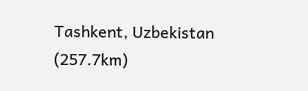Tashkent, Uzbekistan (257.7km)